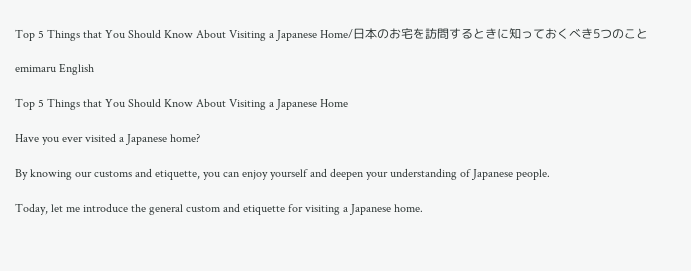Top 5 Things that You Should Know About Visiting a Japanese Home/日本のお宅を訪問するときに知っておくべき5つのこと

emimaru English

Top 5 Things that You Should Know About Visiting a Japanese Home

Have you ever visited a Japanese home?

By knowing our customs and etiquette, you can enjoy yourself and deepen your understanding of Japanese people.

Today, let me introduce the general custom and etiquette for visiting a Japanese home.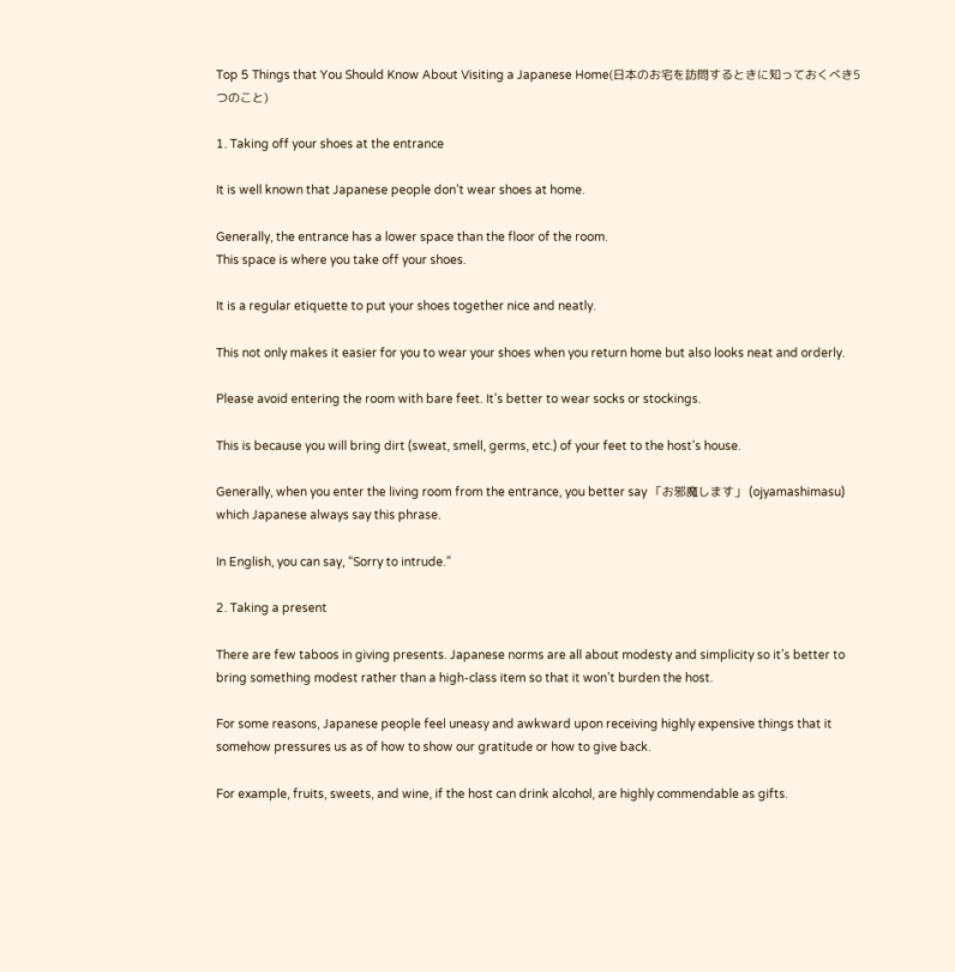Top 5 Things that You Should Know About Visiting a Japanese Home(日本のお宅を訪問するときに知っておくべき5つのこと)

1. Taking off your shoes at the entrance

It is well known that Japanese people don’t wear shoes at home.

Generally, the entrance has a lower space than the floor of the room.
This space is where you take off your shoes.

It is a regular etiquette to put your shoes together nice and neatly.

This not only makes it easier for you to wear your shoes when you return home but also looks neat and orderly.

Please avoid entering the room with bare feet. It’s better to wear socks or stockings.

This is because you will bring dirt (sweat, smell, germs, etc.) of your feet to the host’s house.

Generally, when you enter the living room from the entrance, you better say 「お邪魔します」 (ojyamashimasu) which Japanese always say this phrase.

In English, you can say, “Sorry to intrude.”

2. Taking a present

There are few taboos in giving presents. Japanese norms are all about modesty and simplicity so it’s better to bring something modest rather than a high-class item so that it won’t burden the host.

For some reasons, Japanese people feel uneasy and awkward upon receiving highly expensive things that it somehow pressures us as of how to show our gratitude or how to give back.

For example, fruits, sweets, and wine, if the host can drink alcohol, are highly commendable as gifts.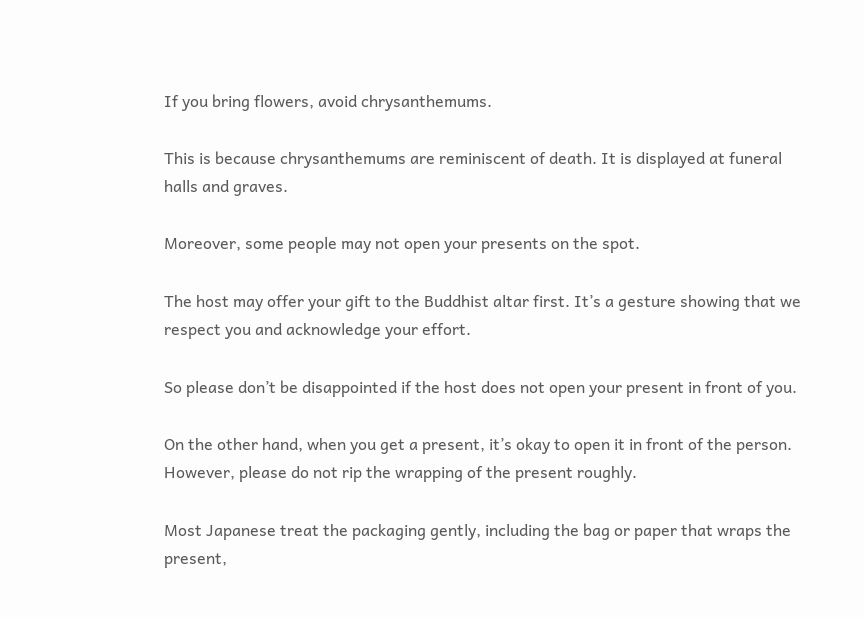If you bring flowers, avoid chrysanthemums.

This is because chrysanthemums are reminiscent of death. It is displayed at funeral halls and graves.

Moreover, some people may not open your presents on the spot.

The host may offer your gift to the Buddhist altar first. It’s a gesture showing that we respect you and acknowledge your effort.

So please don’t be disappointed if the host does not open your present in front of you.

On the other hand, when you get a present, it’s okay to open it in front of the person. However, please do not rip the wrapping of the present roughly.

Most Japanese treat the packaging gently, including the bag or paper that wraps the present,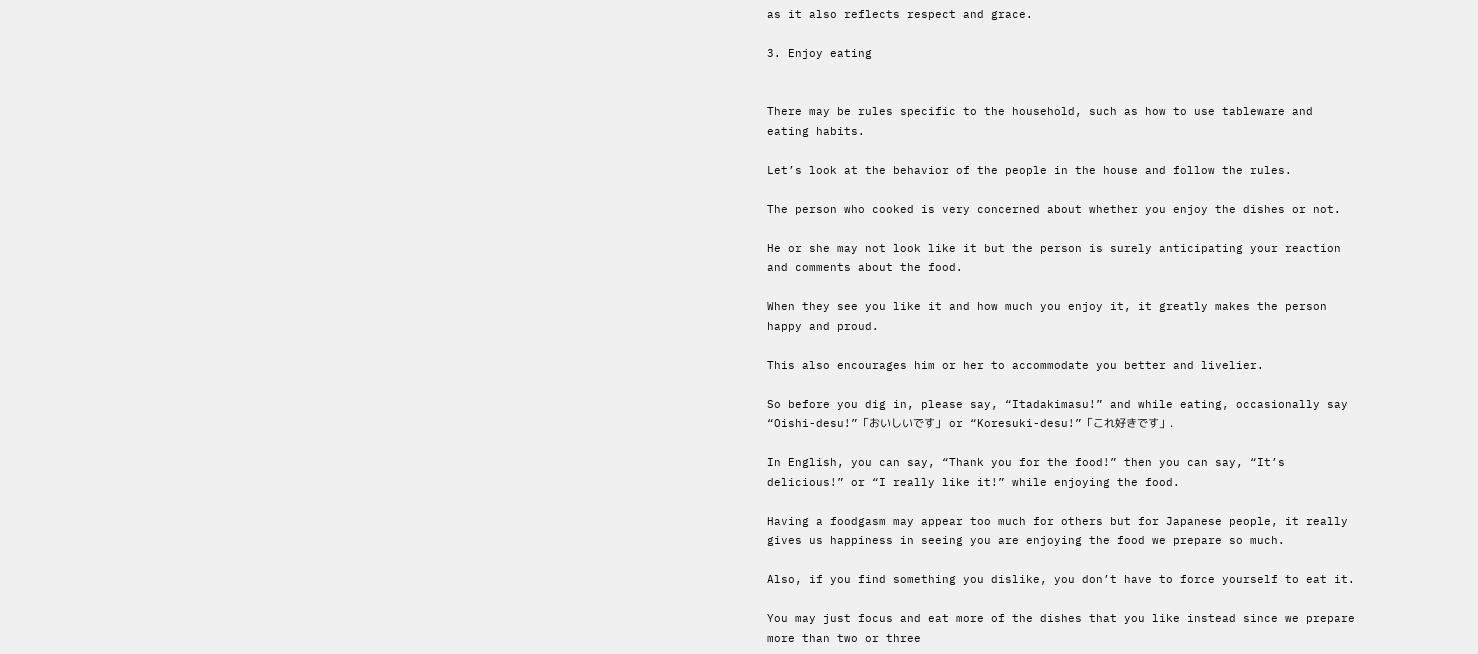as it also reflects respect and grace.

3. Enjoy eating


There may be rules specific to the household, such as how to use tableware and eating habits.

Let’s look at the behavior of the people in the house and follow the rules.

The person who cooked is very concerned about whether you enjoy the dishes or not.

He or she may not look like it but the person is surely anticipating your reaction and comments about the food.

When they see you like it and how much you enjoy it, it greatly makes the person happy and proud.

This also encourages him or her to accommodate you better and livelier.

So before you dig in, please say, “Itadakimasu!” and while eating, occasionally say “Oishi-desu!”「おいしいです」 or “Koresuki-desu!”「これ好きです」.

In English, you can say, “Thank you for the food!” then you can say, “It’s delicious!” or “I really like it!” while enjoying the food.

Having a foodgasm may appear too much for others but for Japanese people, it really gives us happiness in seeing you are enjoying the food we prepare so much.

Also, if you find something you dislike, you don’t have to force yourself to eat it.

You may just focus and eat more of the dishes that you like instead since we prepare more than two or three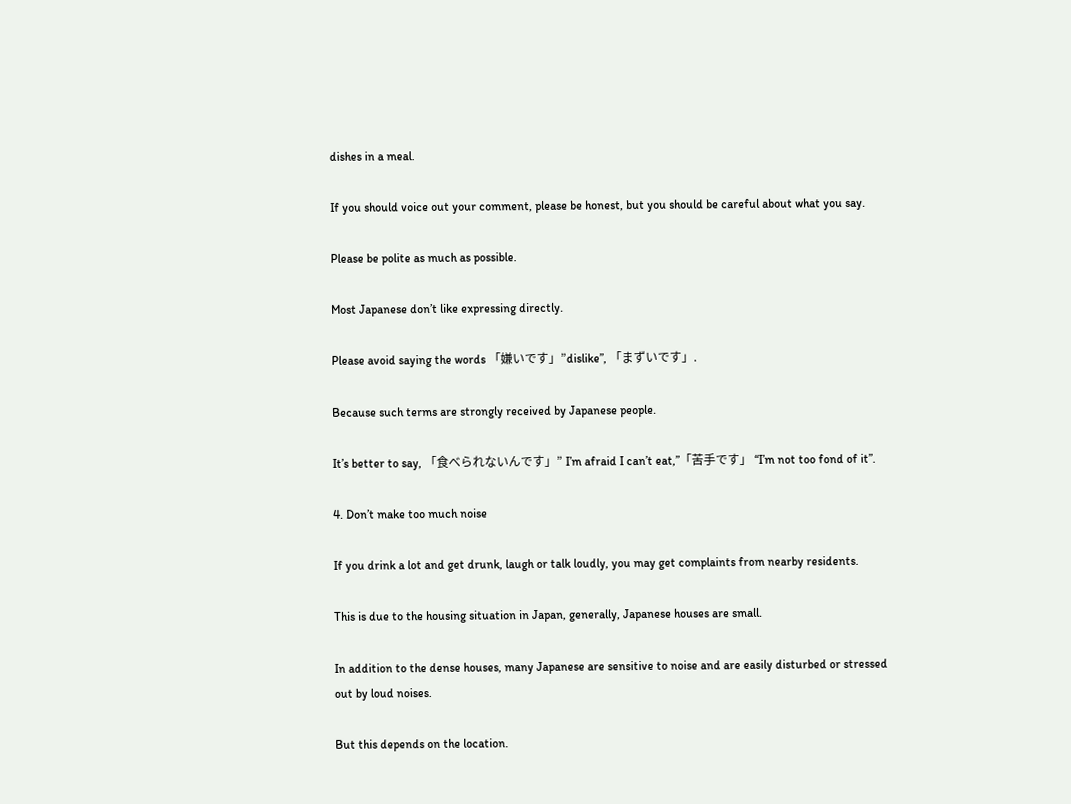dishes in a meal.

If you should voice out your comment, please be honest, but you should be careful about what you say.

Please be polite as much as possible.

Most Japanese don’t like expressing directly.

Please avoid saying the words 「嫌いです」”dislike”, 「まずいです」.

Because such terms are strongly received by Japanese people.

It’s better to say, 「食べられないんです」” I’m afraid I can’t eat,”「苦手です」 “I’m not too fond of it”.

4. Don’t make too much noise

If you drink a lot and get drunk, laugh or talk loudly, you may get complaints from nearby residents.

This is due to the housing situation in Japan, generally, Japanese houses are small.

In addition to the dense houses, many Japanese are sensitive to noise and are easily disturbed or stressed out by loud noises.

But this depends on the location.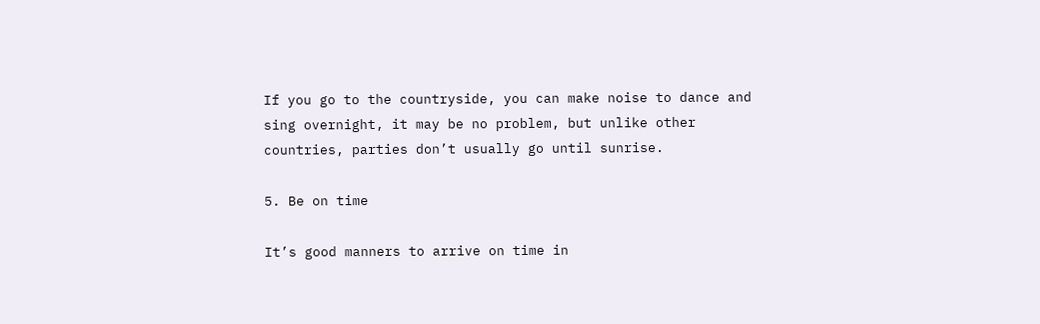If you go to the countryside, you can make noise to dance and sing overnight, it may be no problem, but unlike other countries, parties don’t usually go until sunrise.

5. Be on time

It’s good manners to arrive on time in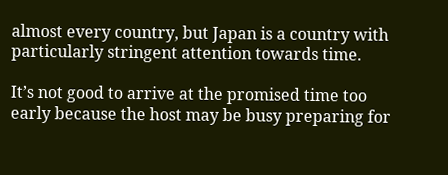almost every country, but Japan is a country with particularly stringent attention towards time.

It’s not good to arrive at the promised time too early because the host may be busy preparing for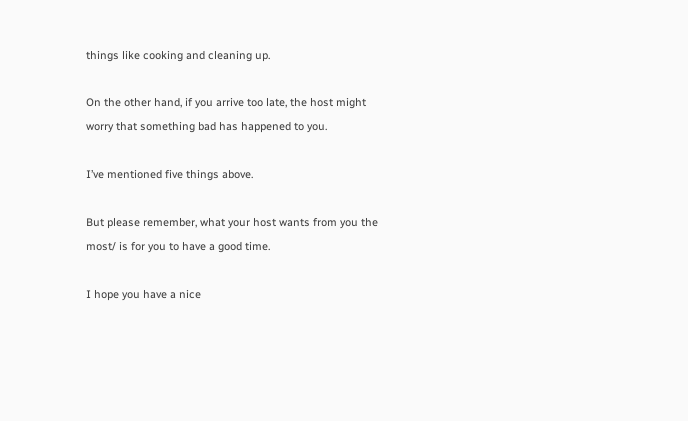things like cooking and cleaning up.

On the other hand, if you arrive too late, the host might worry that something bad has happened to you.

I’ve mentioned five things above.

But please remember, what your host wants from you the most/ is for you to have a good time.

I hope you have a nice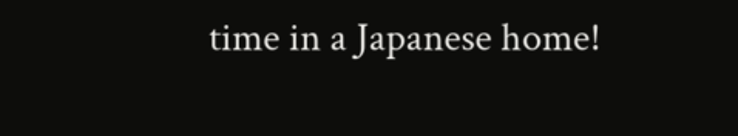time in a Japanese home!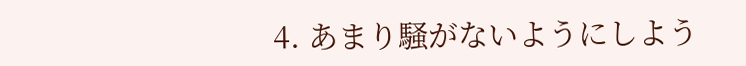4. あまり騒がないようにしよう